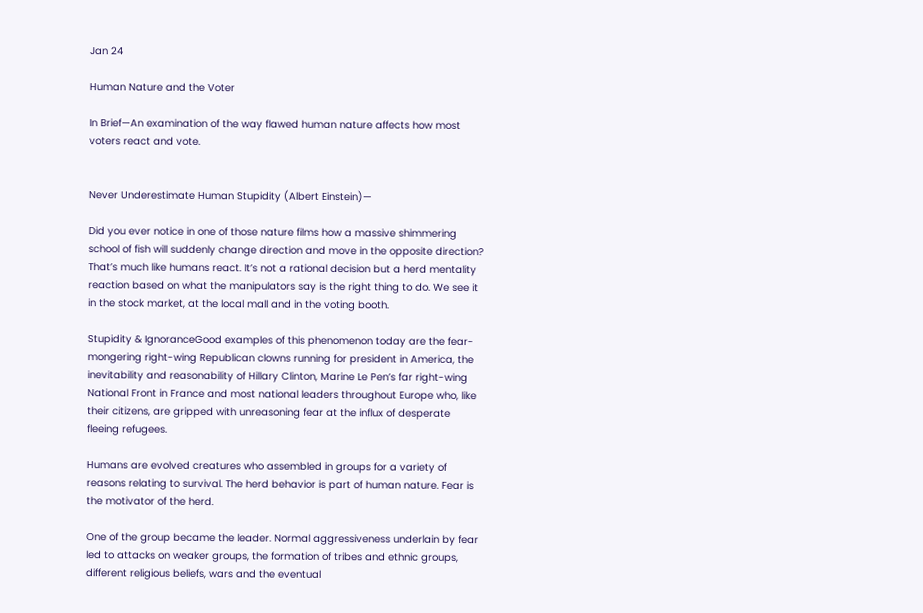Jan 24

Human Nature and the Voter

In Brief—An examination of the way flawed human nature affects how most voters react and vote.


Never Underestimate Human Stupidity (Albert Einstein)—

Did you ever notice in one of those nature films how a massive shimmering school of fish will suddenly change direction and move in the opposite direction? That’s much like humans react. It’s not a rational decision but a herd mentality reaction based on what the manipulators say is the right thing to do. We see it in the stock market, at the local mall and in the voting booth.

Stupidity & IgnoranceGood examples of this phenomenon today are the fear-mongering right-wing Republican clowns running for president in America, the inevitability and reasonability of Hillary Clinton, Marine Le Pen’s far right-wing National Front in France and most national leaders throughout Europe who, like their citizens, are gripped with unreasoning fear at the influx of desperate fleeing refugees.

Humans are evolved creatures who assembled in groups for a variety of reasons relating to survival. The herd behavior is part of human nature. Fear is the motivator of the herd.

One of the group became the leader. Normal aggressiveness underlain by fear led to attacks on weaker groups, the formation of tribes and ethnic groups, different religious beliefs, wars and the eventual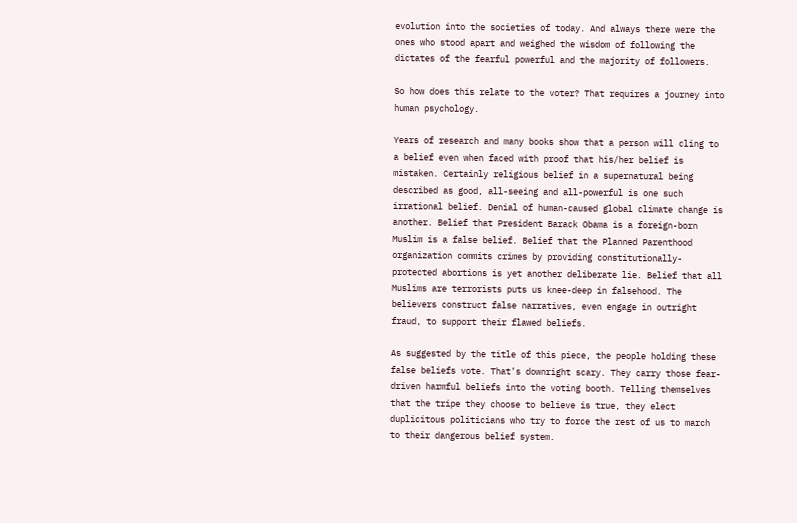evolution into the societies of today. And always there were the ones who stood apart and weighed the wisdom of following the dictates of the fearful powerful and the majority of followers.

So how does this relate to the voter? That requires a journey into human psychology.

Years of research and many books show that a person will cling to a belief even when faced with proof that his/her belief is mistaken. Certainly religious belief in a supernatural being described as good, all-seeing and all-powerful is one such irrational belief. Denial of human-caused global climate change is another. Belief that President Barack Obama is a foreign-born Muslim is a false belief. Belief that the Planned Parenthood organization commits crimes by providing constitutionally-protected abortions is yet another deliberate lie. Belief that all Muslims are terrorists puts us knee-deep in falsehood. The believers construct false narratives, even engage in outright fraud, to support their flawed beliefs.

As suggested by the title of this piece, the people holding these false beliefs vote. That’s downright scary. They carry those fear-driven harmful beliefs into the voting booth. Telling themselves that the tripe they choose to believe is true, they elect duplicitous politicians who try to force the rest of us to march to their dangerous belief system.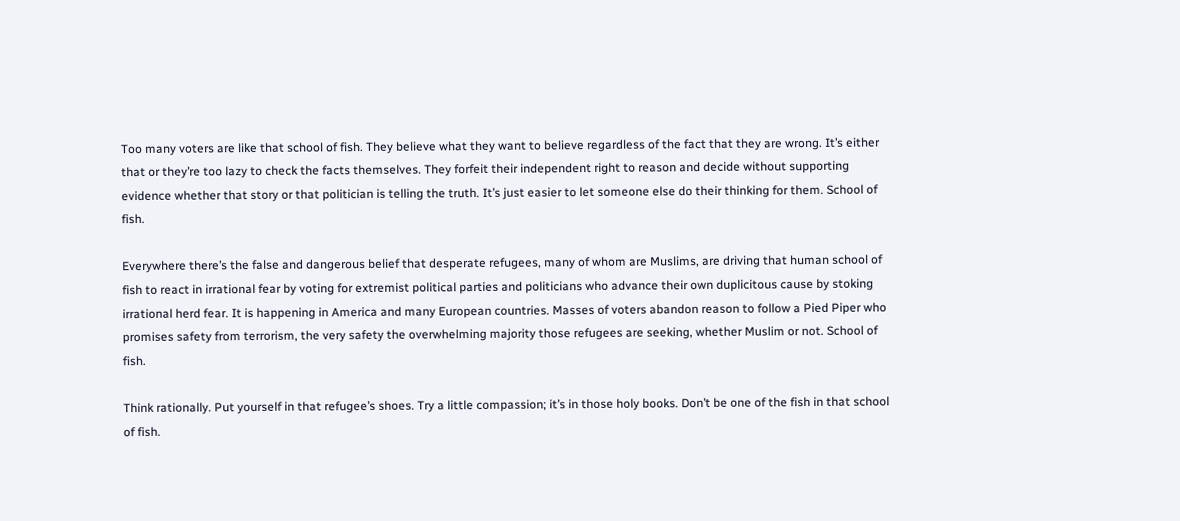Too many voters are like that school of fish. They believe what they want to believe regardless of the fact that they are wrong. It’s either that or they’re too lazy to check the facts themselves. They forfeit their independent right to reason and decide without supporting evidence whether that story or that politician is telling the truth. It’s just easier to let someone else do their thinking for them. School of fish.

Everywhere there’s the false and dangerous belief that desperate refugees, many of whom are Muslims, are driving that human school of fish to react in irrational fear by voting for extremist political parties and politicians who advance their own duplicitous cause by stoking irrational herd fear. It is happening in America and many European countries. Masses of voters abandon reason to follow a Pied Piper who promises safety from terrorism, the very safety the overwhelming majority those refugees are seeking, whether Muslim or not. School of fish.

Think rationally. Put yourself in that refugee’s shoes. Try a little compassion; it’s in those holy books. Don’t be one of the fish in that school of fish.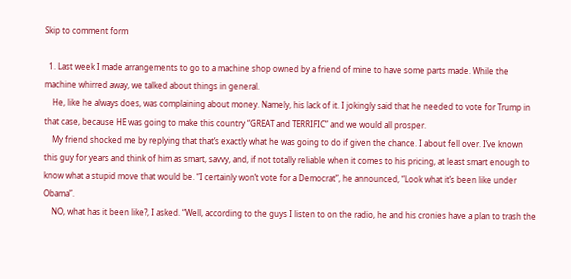Skip to comment form

  1. Last week I made arrangements to go to a machine shop owned by a friend of mine to have some parts made. While the machine whirred away, we talked about things in general.
    He, like he always does, was complaining about money. Namely, his lack of it. I jokingly said that he needed to vote for Trump in that case, because HE was going to make this country “GREAT and TERRIFIC” and we would all prosper.
    My friend shocked me by replying that that’s exactly what he was going to do if given the chance. I about fell over. I’ve known this guy for years and think of him as smart, savvy, and, if not totally reliable when it comes to his pricing, at least smart enough to know what a stupid move that would be. “I certainly won’t vote for a Democrat”, he announced, “Look what it’s been like under Obama”.
    NO, what has it been like?, I asked. “Well, according to the guys I listen to on the radio, he and his cronies have a plan to trash the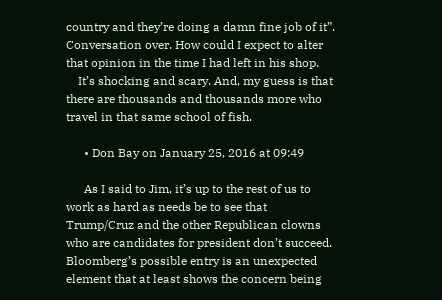country and they’re doing a damn fine job of it”. Conversation over. How could I expect to alter that opinion in the time I had left in his shop.
    It’s shocking and scary. And, my guess is that there are thousands and thousands more who travel in that same school of fish.

      • Don Bay on January 25, 2016 at 09:49

      As I said to Jim, it’s up to the rest of us to work as hard as needs be to see that Trump/Cruz and the other Republican clowns who are candidates for president don’t succeed. Bloomberg’s possible entry is an unexpected element that at least shows the concern being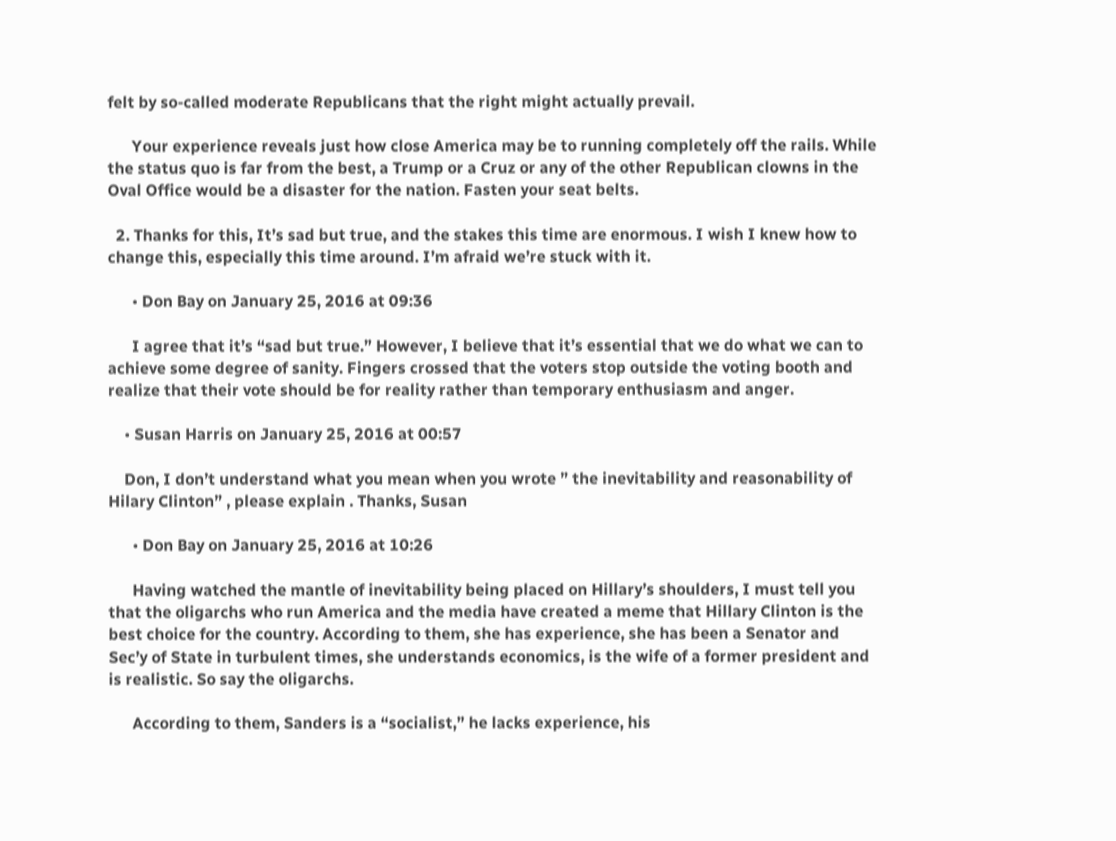felt by so-called moderate Republicans that the right might actually prevail.

      Your experience reveals just how close America may be to running completely off the rails. While the status quo is far from the best, a Trump or a Cruz or any of the other Republican clowns in the Oval Office would be a disaster for the nation. Fasten your seat belts.

  2. Thanks for this, It’s sad but true, and the stakes this time are enormous. I wish I knew how to change this, especially this time around. I’m afraid we’re stuck with it.

      • Don Bay on January 25, 2016 at 09:36

      I agree that it’s “sad but true.” However, I believe that it’s essential that we do what we can to achieve some degree of sanity. Fingers crossed that the voters stop outside the voting booth and realize that their vote should be for reality rather than temporary enthusiasm and anger.

    • Susan Harris on January 25, 2016 at 00:57

    Don, I don’t understand what you mean when you wrote ” the inevitability and reasonability of Hilary Clinton” , please explain . Thanks, Susan

      • Don Bay on January 25, 2016 at 10:26

      Having watched the mantle of inevitability being placed on Hillary’s shoulders, I must tell you that the oligarchs who run America and the media have created a meme that Hillary Clinton is the best choice for the country. According to them, she has experience, she has been a Senator and Sec’y of State in turbulent times, she understands economics, is the wife of a former president and is realistic. So say the oligarchs.

      According to them, Sanders is a “socialist,” he lacks experience, his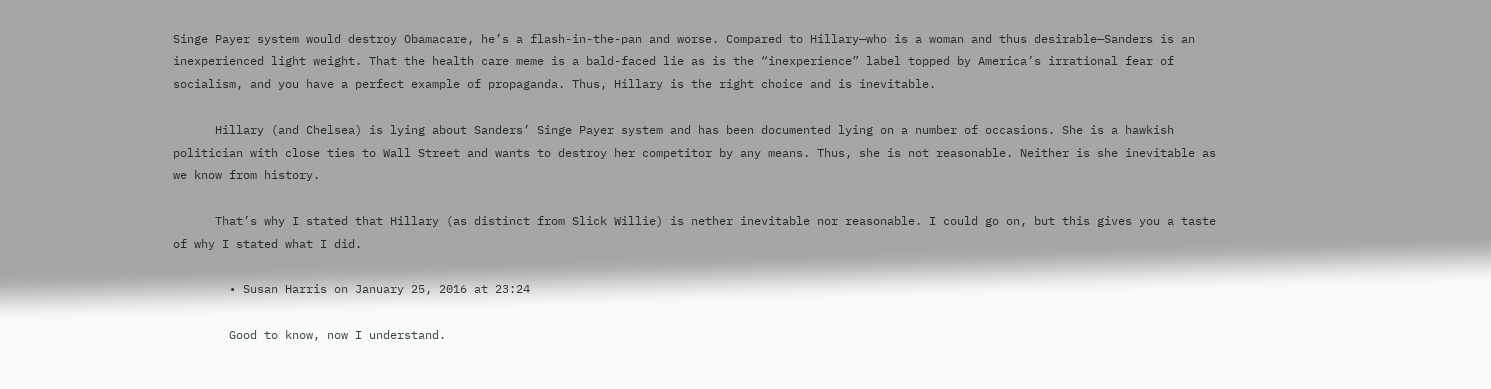Singe Payer system would destroy Obamacare, he’s a flash-in-the-pan and worse. Compared to Hillary—who is a woman and thus desirable—Sanders is an inexperienced light weight. That the health care meme is a bald-faced lie as is the “inexperience” label topped by America’s irrational fear of socialism, and you have a perfect example of propaganda. Thus, Hillary is the right choice and is inevitable.

      Hillary (and Chelsea) is lying about Sanders’ Singe Payer system and has been documented lying on a number of occasions. She is a hawkish politician with close ties to Wall Street and wants to destroy her competitor by any means. Thus, she is not reasonable. Neither is she inevitable as we know from history.

      That’s why I stated that Hillary (as distinct from Slick Willie) is nether inevitable nor reasonable. I could go on, but this gives you a taste of why I stated what I did.

        • Susan Harris on January 25, 2016 at 23:24

        Good to know, now I understand.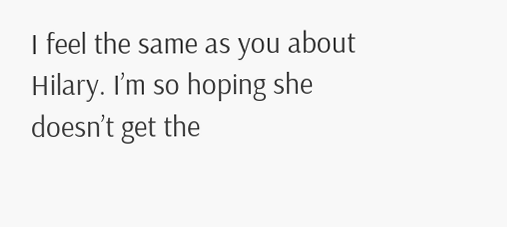I feel the same as you about Hilary. I’m so hoping she doesn’t get the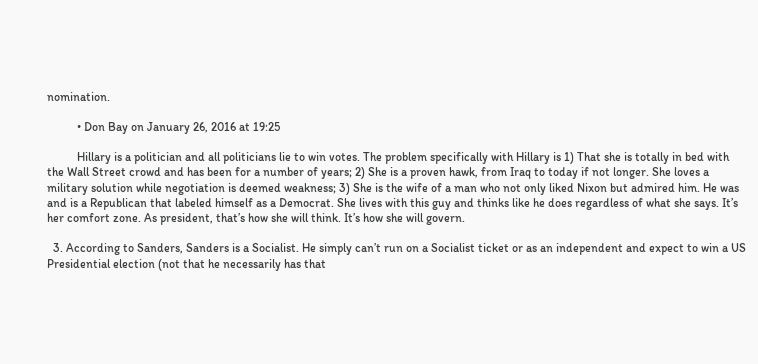nomination.

          • Don Bay on January 26, 2016 at 19:25

          Hillary is a politician and all politicians lie to win votes. The problem specifically with Hillary is 1) That she is totally in bed with the Wall Street crowd and has been for a number of years; 2) She is a proven hawk, from Iraq to today if not longer. She loves a military solution while negotiation is deemed weakness; 3) She is the wife of a man who not only liked Nixon but admired him. He was and is a Republican that labeled himself as a Democrat. She lives with this guy and thinks like he does regardless of what she says. It’s her comfort zone. As president, that’s how she will think. It’s how she will govern.

  3. According to Sanders, Sanders is a Socialist. He simply can’t run on a Socialist ticket or as an independent and expect to win a US Presidential election (not that he necessarily has that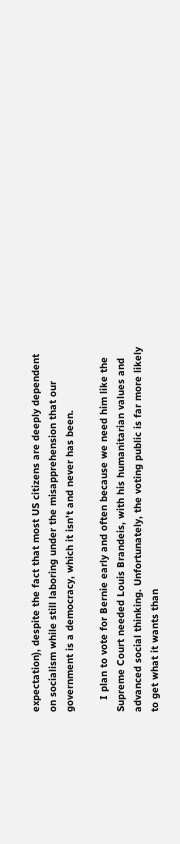expectation), despite the fact that most US citizens are deeply dependent on socialism while still laboring under the misapprehension that our government is a democracy, which it isn’t and never has been.

    I plan to vote for Bernie early and often because we need him like the Supreme Court needed Louis Brandeis, with his humanitarian values and advanced social thinking. Unfortunately, the voting public is far more likely to get what it wants than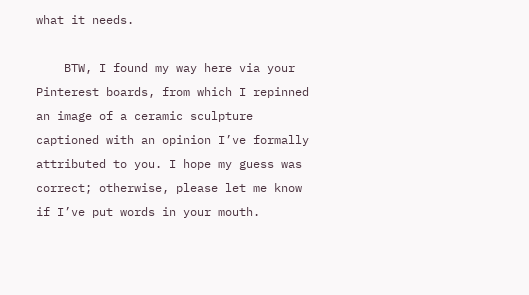what it needs.

    BTW, I found my way here via your Pinterest boards, from which I repinned an image of a ceramic sculpture captioned with an opinion I’ve formally attributed to you. I hope my guess was correct; otherwise, please let me know if I’ve put words in your mouth.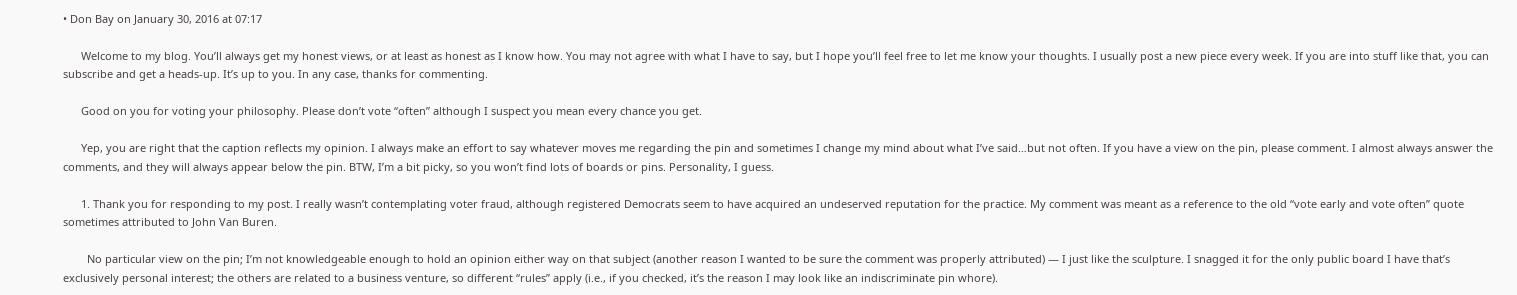• Don Bay on January 30, 2016 at 07:17

      Welcome to my blog. You’ll always get my honest views, or at least as honest as I know how. You may not agree with what I have to say, but I hope you’ll feel free to let me know your thoughts. I usually post a new piece every week. If you are into stuff like that, you can subscribe and get a heads-up. It’s up to you. In any case, thanks for commenting.

      Good on you for voting your philosophy. Please don’t vote “often” although I suspect you mean every chance you get.

      Yep, you are right that the caption reflects my opinion. I always make an effort to say whatever moves me regarding the pin and sometimes I change my mind about what I’ve said…but not often. If you have a view on the pin, please comment. I almost always answer the comments, and they will always appear below the pin. BTW, I’m a bit picky, so you won’t find lots of boards or pins. Personality, I guess.

      1. Thank you for responding to my post. I really wasn’t contemplating voter fraud, although registered Democrats seem to have acquired an undeserved reputation for the practice. My comment was meant as a reference to the old “vote early and vote often” quote sometimes attributed to John Van Buren.

        No particular view on the pin; I’m not knowledgeable enough to hold an opinion either way on that subject (another reason I wanted to be sure the comment was properly attributed) — I just like the sculpture. I snagged it for the only public board I have that’s exclusively personal interest; the others are related to a business venture, so different “rules” apply (i.e., if you checked, it’s the reason I may look like an indiscriminate pin whore).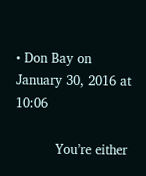• Don Bay on January 30, 2016 at 10:06

          You’re either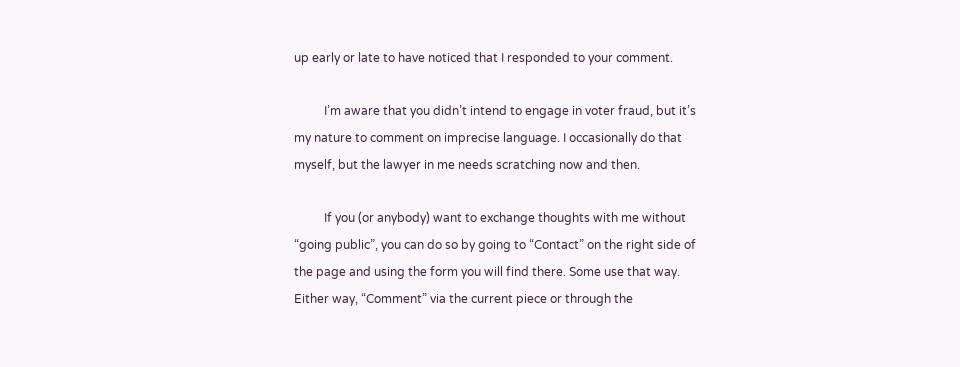up early or late to have noticed that I responded to your comment.

          I’m aware that you didn’t intend to engage in voter fraud, but it’s my nature to comment on imprecise language. I occasionally do that myself, but the lawyer in me needs scratching now and then.

          If you (or anybody) want to exchange thoughts with me without “going public”, you can do so by going to “Contact” on the right side of the page and using the form you will find there. Some use that way. Either way, “Comment” via the current piece or through the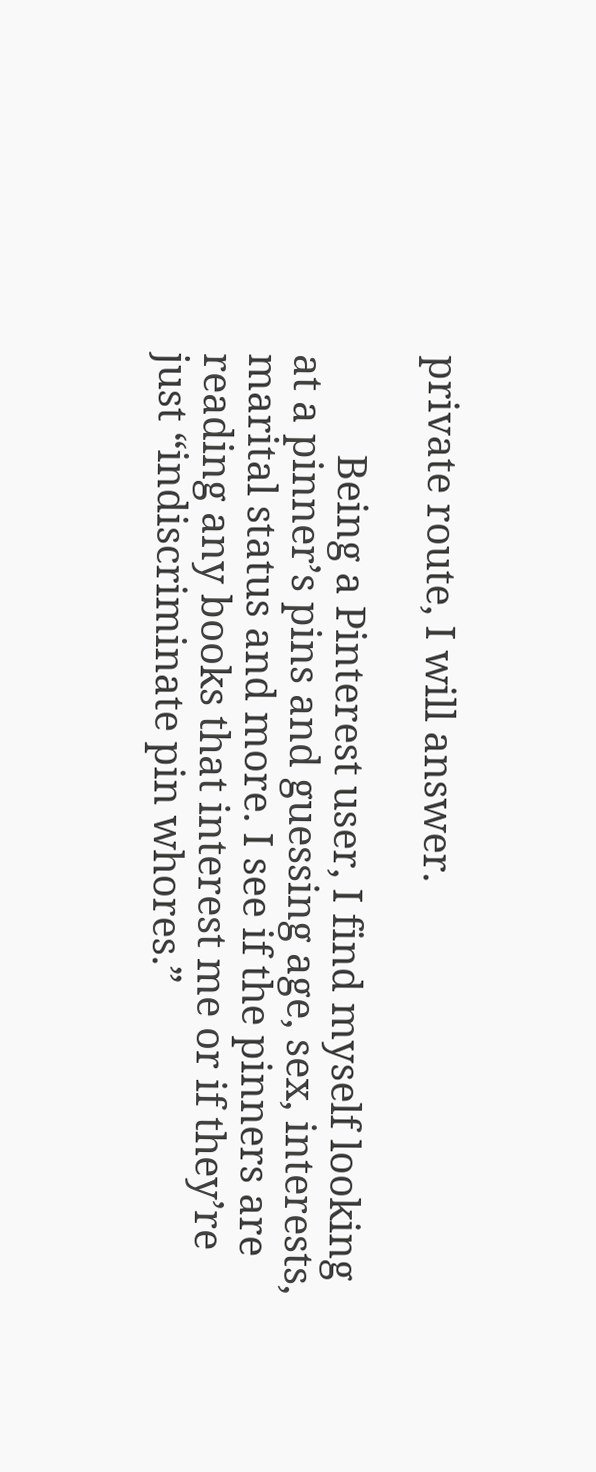private route, I will answer.

          Being a Pinterest user, I find myself looking at a pinner’s pins and guessing age, sex, interests, marital status and more. I see if the pinners are reading any books that interest me or if they’re just “indiscriminate pin whores.”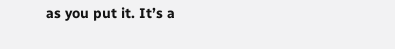as you put it. It’s a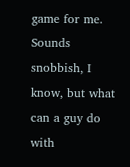game for me. Sounds snobbish, I know, but what can a guy do with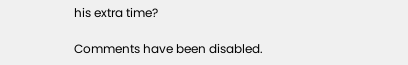his extra time?

Comments have been disabled.